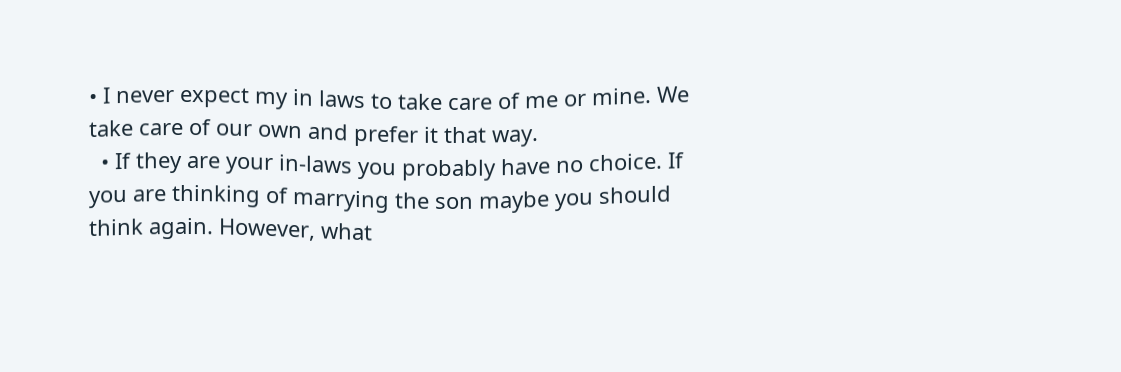• I never expect my in laws to take care of me or mine. We take care of our own and prefer it that way.
  • If they are your in-laws you probably have no choice. If you are thinking of marrying the son maybe you should think again. However, what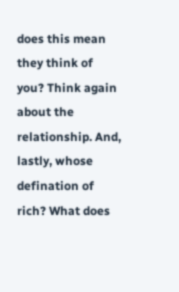does this mean they think of you? Think again about the relationship. And, lastly, whose defination of rich? What does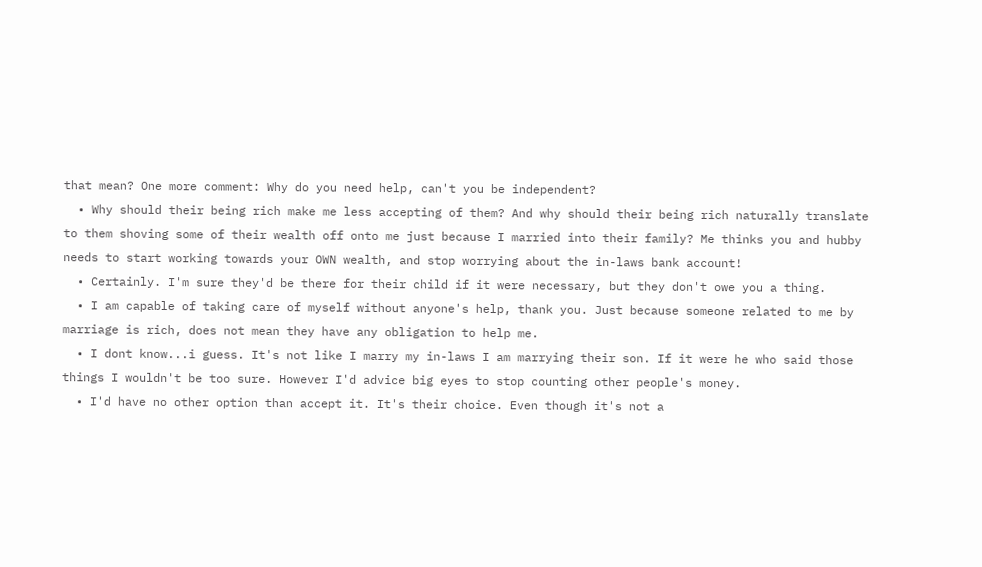that mean? One more comment: Why do you need help, can't you be independent?
  • Why should their being rich make me less accepting of them? And why should their being rich naturally translate to them shoving some of their wealth off onto me just because I married into their family? Me thinks you and hubby needs to start working towards your OWN wealth, and stop worrying about the in-laws bank account!
  • Certainly. I'm sure they'd be there for their child if it were necessary, but they don't owe you a thing.
  • I am capable of taking care of myself without anyone's help, thank you. Just because someone related to me by marriage is rich, does not mean they have any obligation to help me.
  • I dont know...i guess. It's not like I marry my in-laws I am marrying their son. If it were he who said those things I wouldn't be too sure. However I'd advice big eyes to stop counting other people's money.
  • I'd have no other option than accept it. It's their choice. Even though it's not a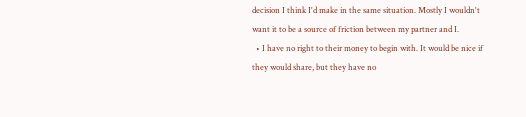decision I think I'd make in the same situation. Mostly I wouldn't want it to be a source of friction between my partner and I.
  • I have no right to their money to begin with. It would be nice if they would share, but they have no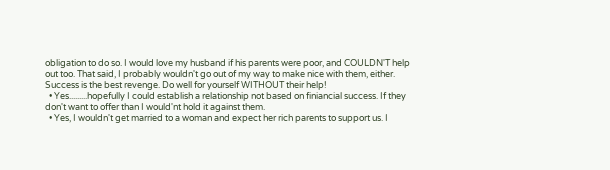obligation to do so. I would love my husband if his parents were poor, and COULDN'T help out too. That said, I probably wouldn't go out of my way to make nice with them, either. Success is the best revenge. Do well for yourself WITHOUT their help!
  • Yes.........hopefully I could establish a relationship not based on finiancial success. If they don't want to offer than I would'nt hold it against them.
  • Yes, I wouldn't get married to a woman and expect her rich parents to support us. I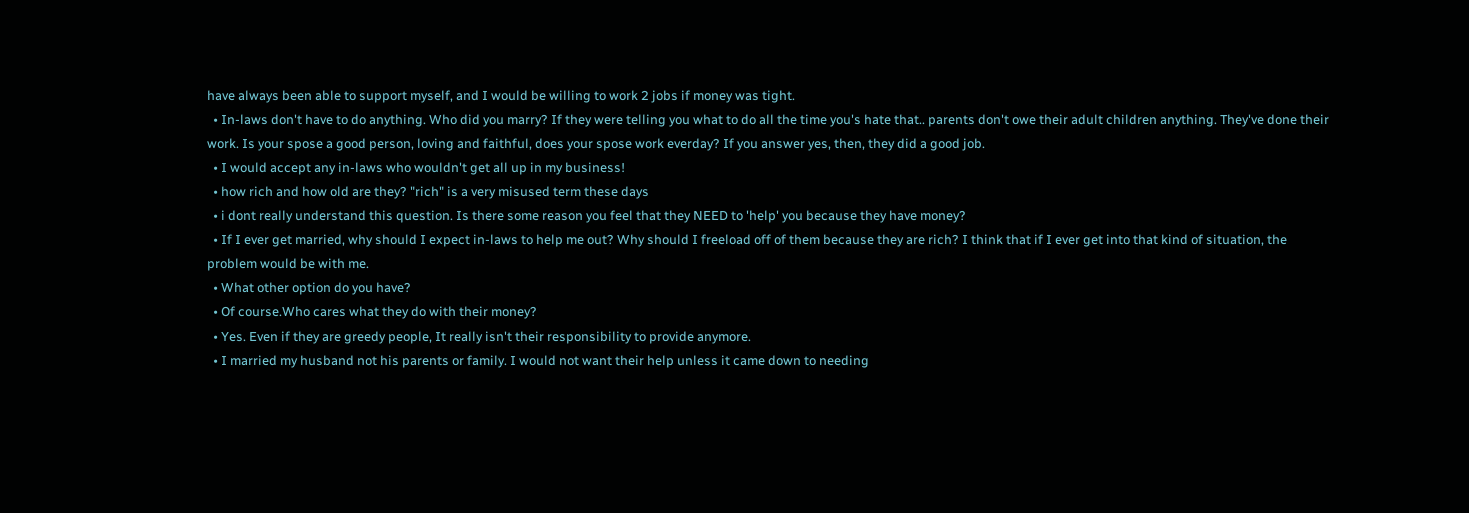have always been able to support myself, and I would be willing to work 2 jobs if money was tight.
  • In-laws don't have to do anything. Who did you marry? If they were telling you what to do all the time you's hate that.. parents don't owe their adult children anything. They've done their work. Is your spose a good person, loving and faithful, does your spose work everday? If you answer yes, then, they did a good job.
  • I would accept any in-laws who wouldn't get all up in my business!
  • how rich and how old are they? "rich" is a very misused term these days
  • i dont really understand this question. Is there some reason you feel that they NEED to 'help' you because they have money?
  • If I ever get married, why should I expect in-laws to help me out? Why should I freeload off of them because they are rich? I think that if I ever get into that kind of situation, the problem would be with me.
  • What other option do you have?
  • Of course.Who cares what they do with their money?
  • Yes. Even if they are greedy people, It really isn't their responsibility to provide anymore.
  • I married my husband not his parents or family. I would not want their help unless it came down to needing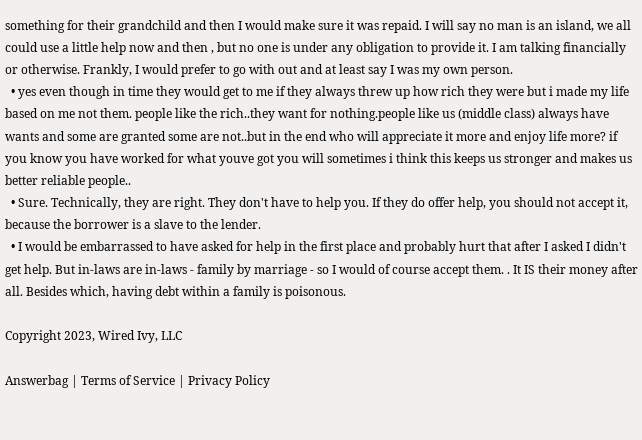something for their grandchild and then I would make sure it was repaid. I will say no man is an island, we all could use a little help now and then , but no one is under any obligation to provide it. I am talking financially or otherwise. Frankly, I would prefer to go with out and at least say I was my own person.
  • yes even though in time they would get to me if they always threw up how rich they were but i made my life based on me not them. people like the rich..they want for nothing.people like us (middle class) always have wants and some are granted some are not..but in the end who will appreciate it more and enjoy life more? if you know you have worked for what youve got you will sometimes i think this keeps us stronger and makes us better reliable people..
  • Sure. Technically, they are right. They don't have to help you. If they do offer help, you should not accept it, because the borrower is a slave to the lender.
  • I would be embarrassed to have asked for help in the first place and probably hurt that after I asked I didn't get help. But in-laws are in-laws - family by marriage - so I would of course accept them. . It IS their money after all. Besides which, having debt within a family is poisonous.

Copyright 2023, Wired Ivy, LLC

Answerbag | Terms of Service | Privacy Policy